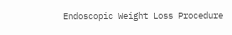Endoscopic Weight Loss Procedure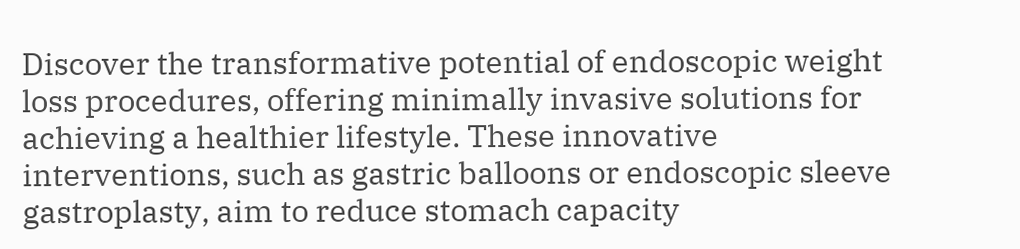Discover the transformative potential of endoscopic weight loss procedures, offering minimally invasive solutions for achieving a healthier lifestyle. These innovative interventions, such as gastric balloons or endoscopic sleeve gastroplasty, aim to reduce stomach capacity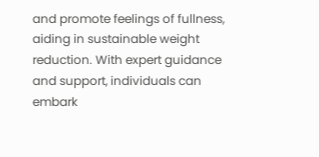and promote feelings of fullness, aiding in sustainable weight reduction. With expert guidance and support, individuals can embark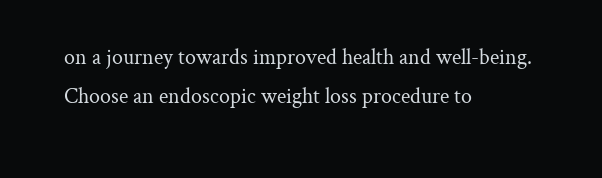on a journey towards improved health and well-being. Choose an endoscopic weight loss procedure to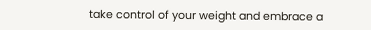take control of your weight and embrace a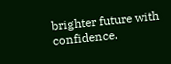brighter future with confidence.